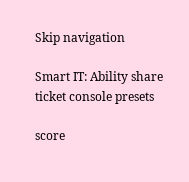Skip navigation

Smart IT: Ability share ticket console presets

score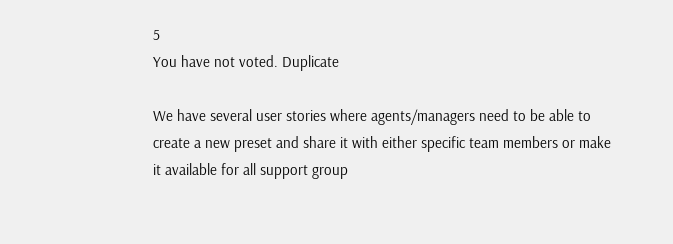5
You have not voted. Duplicate

We have several user stories where agents/managers need to be able to create a new preset and share it with either specific team members or make it available for all support group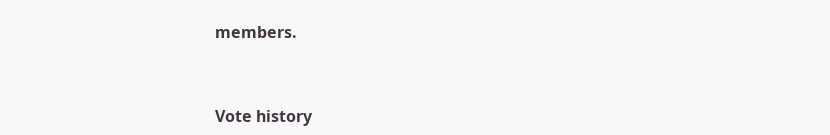members.



Vote history